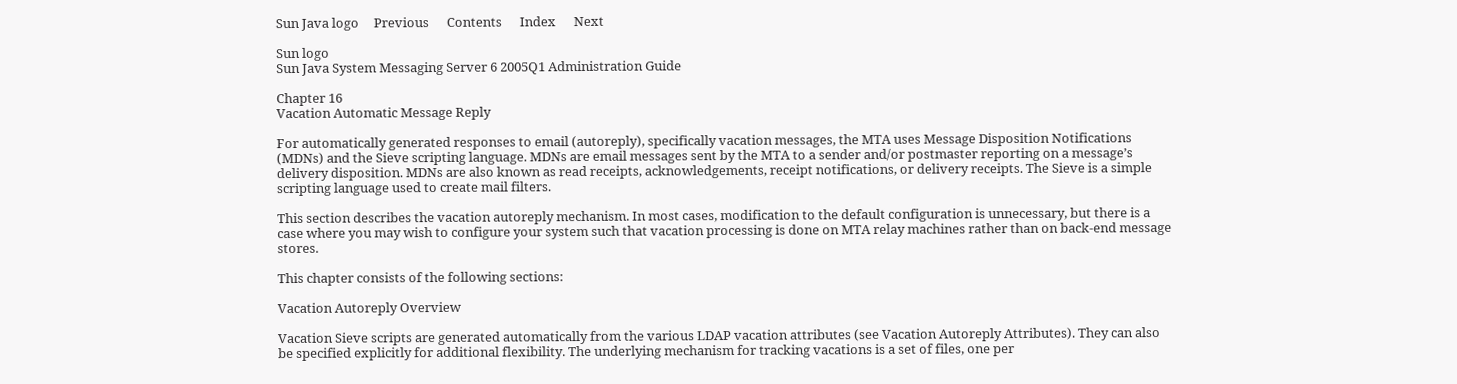Sun Java logo     Previous      Contents      Index      Next

Sun logo
Sun Java System Messaging Server 6 2005Q1 Administration Guide

Chapter 16
Vacation Automatic Message Reply

For automatically generated responses to email (autoreply), specifically vacation messages, the MTA uses Message Disposition Notifications (MDNs) and the Sieve scripting language. MDNs are email messages sent by the MTA to a sender and/or postmaster reporting on a message’s delivery disposition. MDNs are also known as read receipts, acknowledgements, receipt notifications, or delivery receipts. The Sieve is a simple scripting language used to create mail filters.

This section describes the vacation autoreply mechanism. In most cases, modification to the default configuration is unnecessary, but there is a case where you may wish to configure your system such that vacation processing is done on MTA relay machines rather than on back-end message stores.

This chapter consists of the following sections:

Vacation Autoreply Overview

Vacation Sieve scripts are generated automatically from the various LDAP vacation attributes (see Vacation Autoreply Attributes). They can also be specified explicitly for additional flexibility. The underlying mechanism for tracking vacations is a set of files, one per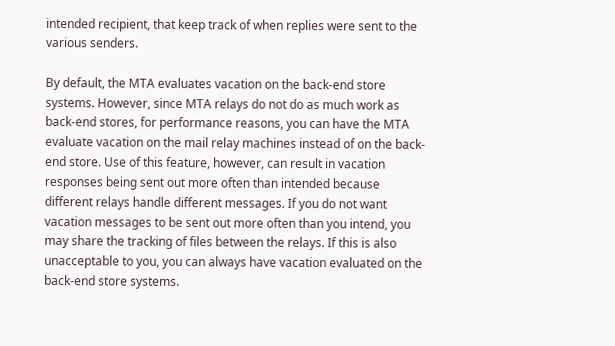intended recipient, that keep track of when replies were sent to the various senders.

By default, the MTA evaluates vacation on the back-end store systems. However, since MTA relays do not do as much work as back-end stores, for performance reasons, you can have the MTA evaluate vacation on the mail relay machines instead of on the back-end store. Use of this feature, however, can result in vacation responses being sent out more often than intended because different relays handle different messages. If you do not want vacation messages to be sent out more often than you intend, you may share the tracking of files between the relays. If this is also unacceptable to you, you can always have vacation evaluated on the back-end store systems.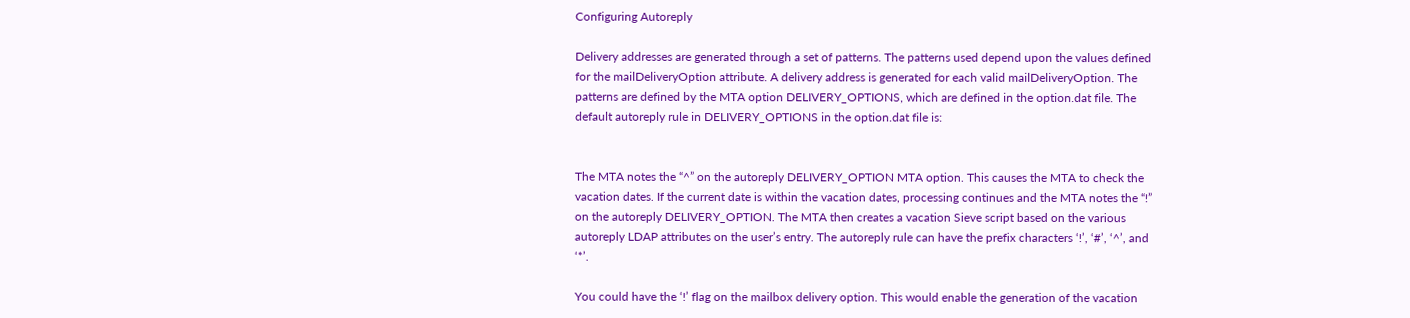Configuring Autoreply

Delivery addresses are generated through a set of patterns. The patterns used depend upon the values defined for the mailDeliveryOption attribute. A delivery address is generated for each valid mailDeliveryOption. The patterns are defined by the MTA option DELIVERY_OPTIONS, which are defined in the option.dat file. The default autoreply rule in DELIVERY_OPTIONS in the option.dat file is:


The MTA notes the “^” on the autoreply DELIVERY_OPTION MTA option. This causes the MTA to check the vacation dates. If the current date is within the vacation dates, processing continues and the MTA notes the “!” on the autoreply DELIVERY_OPTION. The MTA then creates a vacation Sieve script based on the various autoreply LDAP attributes on the user’s entry. The autoreply rule can have the prefix characters ‘!’, ‘#’, ‘^’, and ‘*’.

You could have the ‘!’ flag on the mailbox delivery option. This would enable the generation of the vacation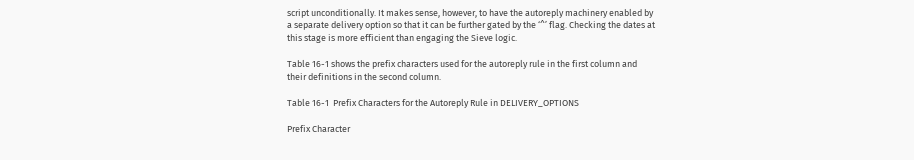script unconditionally. It makes sense, however, to have the autoreply machinery enabled by a separate delivery option so that it can be further gated by the ‘^’ flag. Checking the dates at this stage is more efficient than engaging the Sieve logic.

Table 16-1 shows the prefix characters used for the autoreply rule in the first column and their definitions in the second column.

Table 16-1  Prefix Characters for the Autoreply Rule in DELIVERY_OPTIONS

Prefix Character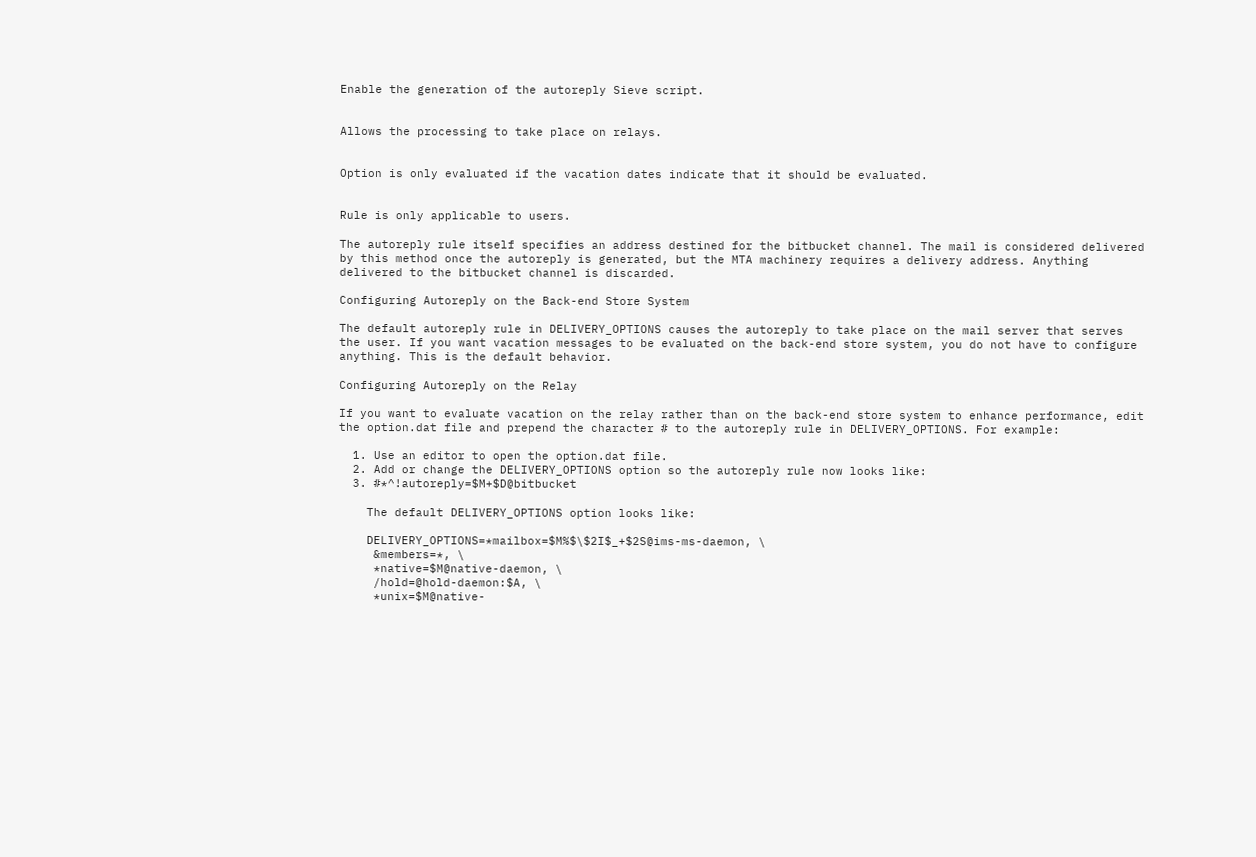Enable the generation of the autoreply Sieve script.


Allows the processing to take place on relays.


Option is only evaluated if the vacation dates indicate that it should be evaluated.


Rule is only applicable to users.

The autoreply rule itself specifies an address destined for the bitbucket channel. The mail is considered delivered by this method once the autoreply is generated, but the MTA machinery requires a delivery address. Anything delivered to the bitbucket channel is discarded.

Configuring Autoreply on the Back-end Store System

The default autoreply rule in DELIVERY_OPTIONS causes the autoreply to take place on the mail server that serves the user. If you want vacation messages to be evaluated on the back-end store system, you do not have to configure anything. This is the default behavior.

Configuring Autoreply on the Relay

If you want to evaluate vacation on the relay rather than on the back-end store system to enhance performance, edit the option.dat file and prepend the character # to the autoreply rule in DELIVERY_OPTIONS. For example:

  1. Use an editor to open the option.dat file.
  2. Add or change the DELIVERY_OPTIONS option so the autoreply rule now looks like:
  3. #*^!autoreply=$M+$D@bitbucket

    The default DELIVERY_OPTIONS option looks like:

    DELIVERY_OPTIONS=*mailbox=$M%$\$2I$_+$2S@ims-ms-daemon, \
     &members=*, \
     *native=$M@native-daemon, \
     /hold=@hold-daemon:$A, \
     *unix=$M@native-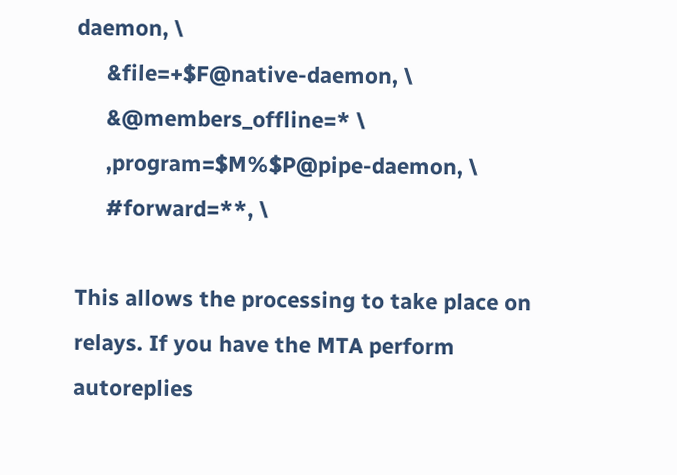daemon, \
     &file=+$F@native-daemon, \
     &@members_offline=* \
     ,program=$M%$P@pipe-daemon, \
     #forward=**, \

This allows the processing to take place on relays. If you have the MTA perform autoreplies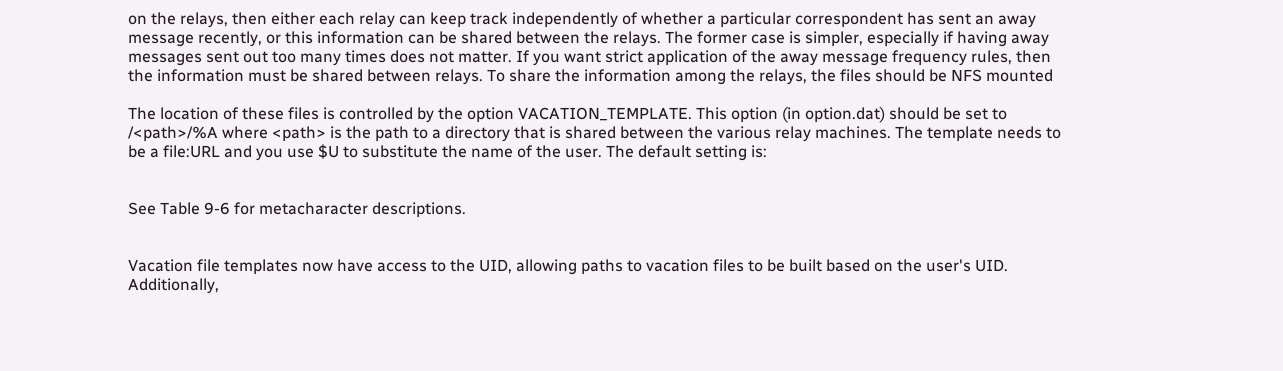on the relays, then either each relay can keep track independently of whether a particular correspondent has sent an away message recently, or this information can be shared between the relays. The former case is simpler, especially if having away messages sent out too many times does not matter. If you want strict application of the away message frequency rules, then the information must be shared between relays. To share the information among the relays, the files should be NFS mounted

The location of these files is controlled by the option VACATION_TEMPLATE. This option (in option.dat) should be set to /<path>/%A where <path> is the path to a directory that is shared between the various relay machines. The template needs to be a file:URL and you use $U to substitute the name of the user. The default setting is:


See Table 9-6 for metacharacter descriptions.


Vacation file templates now have access to the UID, allowing paths to vacation files to be built based on the user's UID. Additionally,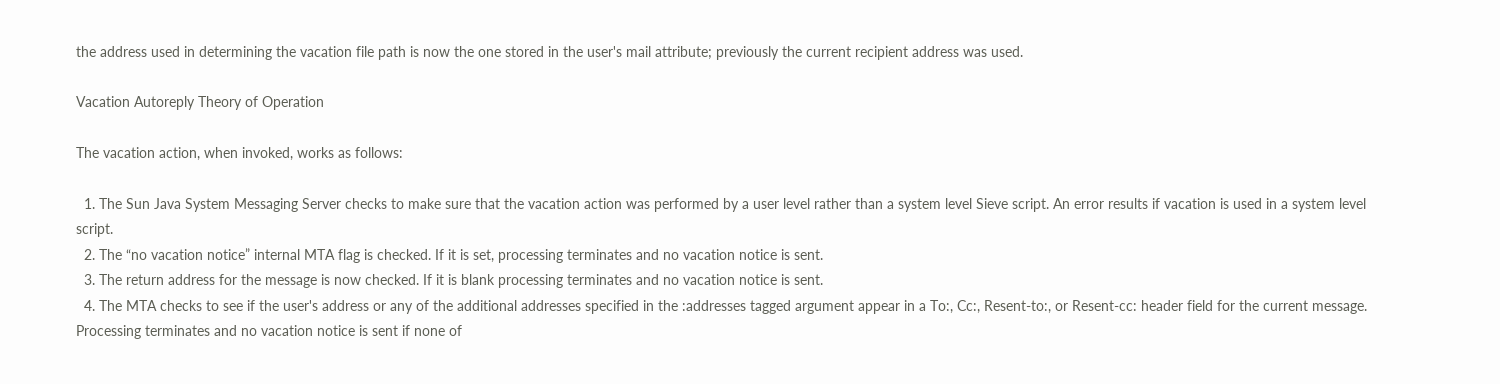the address used in determining the vacation file path is now the one stored in the user's mail attribute; previously the current recipient address was used.

Vacation Autoreply Theory of Operation

The vacation action, when invoked, works as follows:

  1. The Sun Java System Messaging Server checks to make sure that the vacation action was performed by a user level rather than a system level Sieve script. An error results if vacation is used in a system level script.
  2. The “no vacation notice” internal MTA flag is checked. If it is set, processing terminates and no vacation notice is sent.
  3. The return address for the message is now checked. If it is blank processing terminates and no vacation notice is sent.
  4. The MTA checks to see if the user's address or any of the additional addresses specified in the :addresses tagged argument appear in a To:, Cc:, Resent-to:, or Resent-cc: header field for the current message. Processing terminates and no vacation notice is sent if none of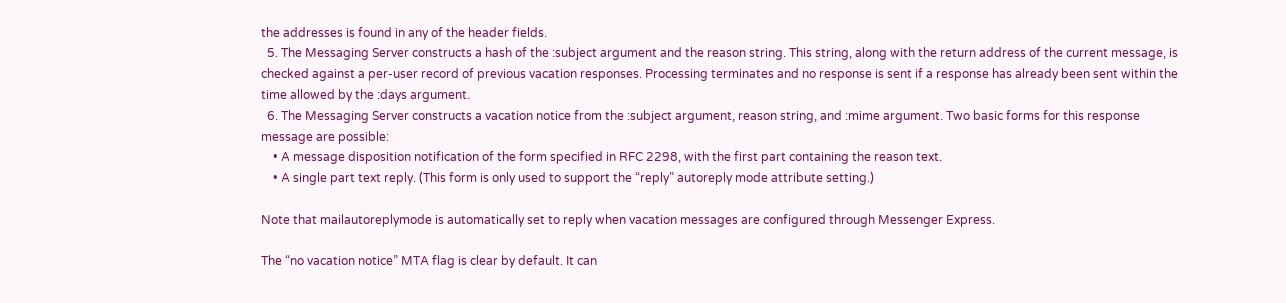the addresses is found in any of the header fields.
  5. The Messaging Server constructs a hash of the :subject argument and the reason string. This string, along with the return address of the current message, is checked against a per-user record of previous vacation responses. Processing terminates and no response is sent if a response has already been sent within the time allowed by the :days argument.
  6. The Messaging Server constructs a vacation notice from the :subject argument, reason string, and :mime argument. Two basic forms for this response message are possible:
    • A message disposition notification of the form specified in RFC 2298, with the first part containing the reason text.
    • A single part text reply. (This form is only used to support the “reply” autoreply mode attribute setting.)

Note that mailautoreplymode is automatically set to reply when vacation messages are configured through Messenger Express.

The “no vacation notice” MTA flag is clear by default. It can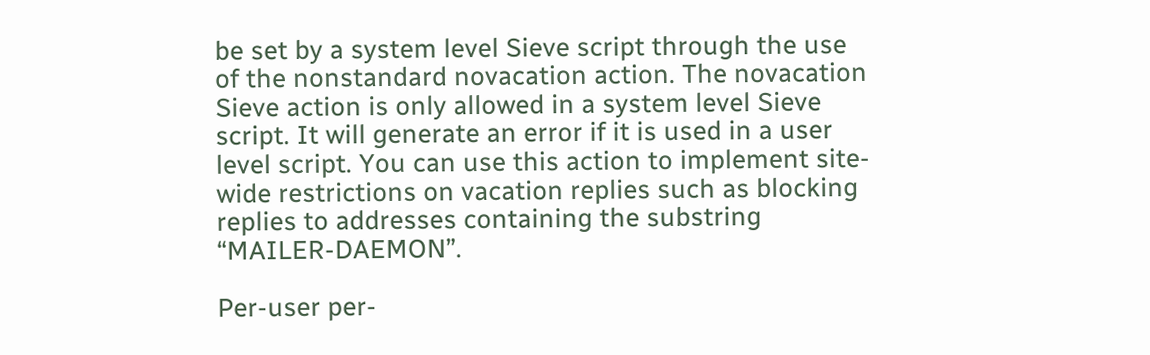be set by a system level Sieve script through the use of the nonstandard novacation action. The novacation Sieve action is only allowed in a system level Sieve script. It will generate an error if it is used in a user level script. You can use this action to implement site-wide restrictions on vacation replies such as blocking replies to addresses containing the substring “MAILER-DAEMON”.

Per-user per-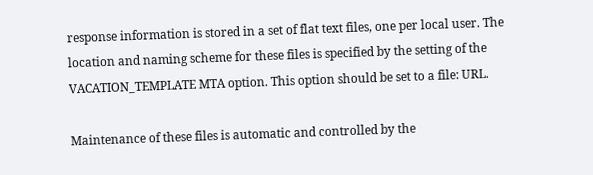response information is stored in a set of flat text files, one per local user. The location and naming scheme for these files is specified by the setting of the VACATION_TEMPLATE MTA option. This option should be set to a file: URL.

Maintenance of these files is automatic and controlled by the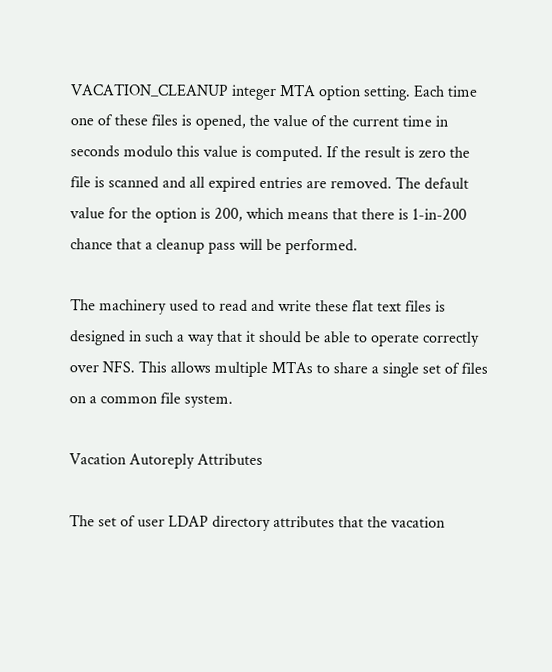VACATION_CLEANUP integer MTA option setting. Each time one of these files is opened, the value of the current time in seconds modulo this value is computed. If the result is zero the file is scanned and all expired entries are removed. The default value for the option is 200, which means that there is 1-in-200 chance that a cleanup pass will be performed.

The machinery used to read and write these flat text files is designed in such a way that it should be able to operate correctly over NFS. This allows multiple MTAs to share a single set of files on a common file system.

Vacation Autoreply Attributes

The set of user LDAP directory attributes that the vacation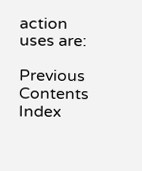action uses are:

Previous      Contents      Index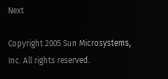Next

Copyright 2005 Sun Microsystems, Inc. All rights reserved.